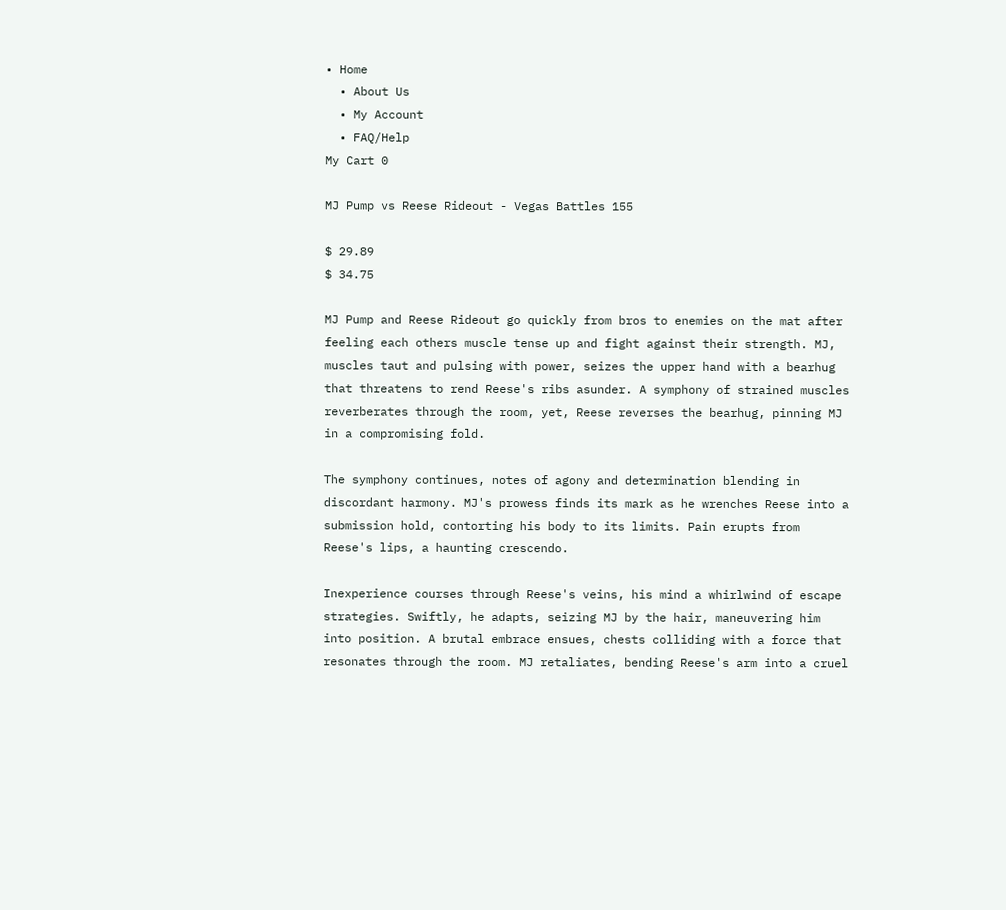• Home
  • About Us
  • My Account
  • FAQ/Help
My Cart 0

MJ Pump vs Reese Rideout - Vegas Battles 155

$ 29.89
$ 34.75

MJ Pump and Reese Rideout go quickly from bros to enemies on the mat after feeling each others muscle tense up and fight against their strength. MJ, muscles taut and pulsing with power, seizes the upper hand with a bearhug that threatens to rend Reese's ribs asunder. A symphony of strained muscles reverberates through the room, yet, Reese reverses the bearhug, pinning MJ in a compromising fold.

The symphony continues, notes of agony and determination blending in discordant harmony. MJ's prowess finds its mark as he wrenches Reese into a submission hold, contorting his body to its limits. Pain erupts from Reese's lips, a haunting crescendo.

Inexperience courses through Reese's veins, his mind a whirlwind of escape strategies. Swiftly, he adapts, seizing MJ by the hair, maneuvering him into position. A brutal embrace ensues, chests colliding with a force that resonates through the room. MJ retaliates, bending Reese's arm into a cruel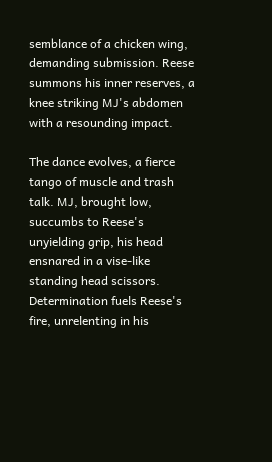semblance of a chicken wing, demanding submission. Reese summons his inner reserves, a knee striking MJ's abdomen with a resounding impact.

The dance evolves, a fierce tango of muscle and trash talk. MJ, brought low, succumbs to Reese's unyielding grip, his head ensnared in a vise-like standing head scissors. Determination fuels Reese's fire, unrelenting in his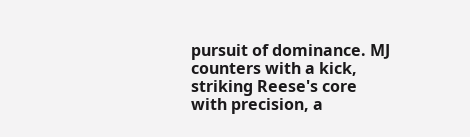pursuit of dominance. MJ counters with a kick, striking Reese's core with precision, a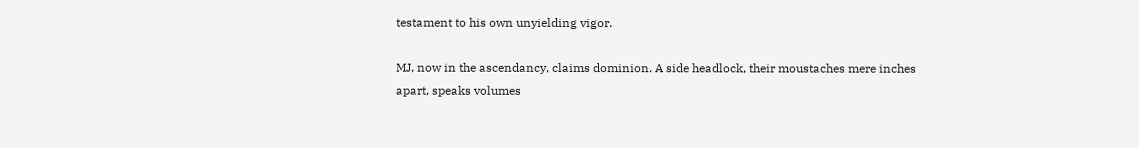testament to his own unyielding vigor.

MJ, now in the ascendancy, claims dominion. A side headlock, their moustaches mere inches apart, speaks volumes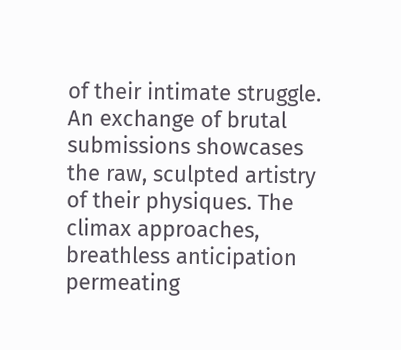of their intimate struggle. An exchange of brutal submissions showcases the raw, sculpted artistry of their physiques. The climax approaches, breathless anticipation permeating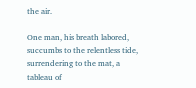the air.

One man, his breath labored, succumbs to the relentless tide, surrendering to the mat, a tableau of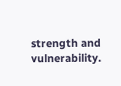strength and vulnerability.